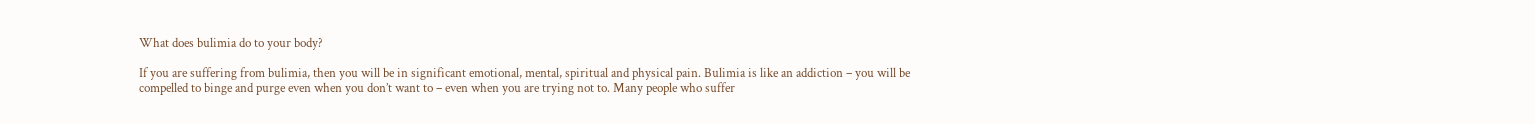What does bulimia do to your body?

If you are suffering from bulimia, then you will be in significant emotional, mental, spiritual and physical pain. Bulimia is like an addiction – you will be compelled to binge and purge even when you don’t want to – even when you are trying not to. Many people who suffer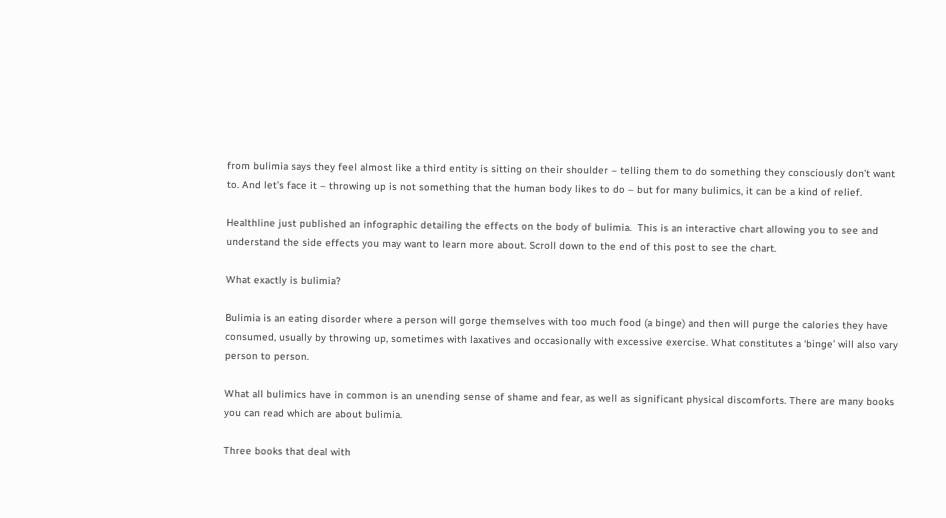from bulimia says they feel almost like a third entity is sitting on their shoulder – telling them to do something they consciously don’t want to. And let’s face it – throwing up is not something that the human body likes to do – but for many bulimics, it can be a kind of relief.

Healthline just published an infographic detailing the effects on the body of bulimia.  This is an interactive chart allowing you to see and understand the side effects you may want to learn more about. Scroll down to the end of this post to see the chart.

What exactly is bulimia?

Bulimia is an eating disorder where a person will gorge themselves with too much food (a binge) and then will purge the calories they have consumed, usually by throwing up, sometimes with laxatives and occasionally with excessive exercise. What constitutes a ‘binge’ will also vary person to person.

What all bulimics have in common is an unending sense of shame and fear, as well as significant physical discomforts. There are many books you can read which are about bulimia.

Three books that deal with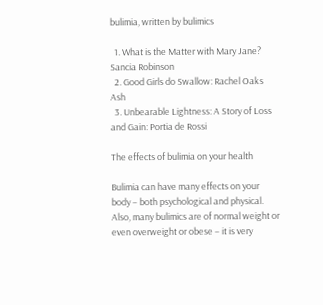bulimia, written by bulimics

  1. What is the Matter with Mary Jane? Sancia Robinson
  2. Good Girls do Swallow: Rachel Oaks Ash
  3. Unbearable Lightness: A Story of Loss and Gain: Portia de Rossi

The effects of bulimia on your health

Bulimia can have many effects on your body – both psychological and physical. Also, many bulimics are of normal weight or even overweight or obese – it is very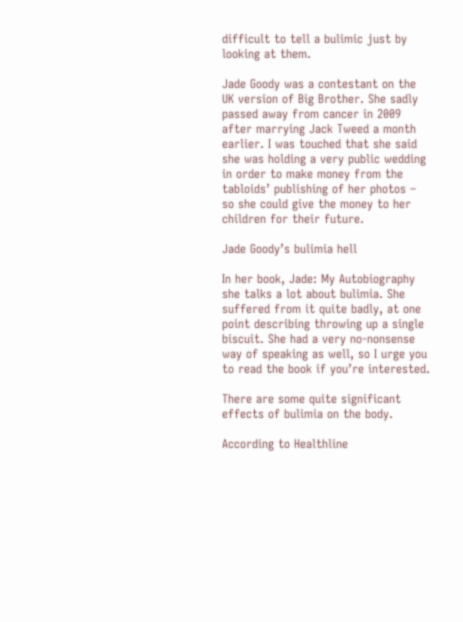difficult to tell a bulimic just by looking at them.

Jade Goody was a contestant on the UK version of Big Brother. She sadly passed away from cancer in 2009 after marrying Jack Tweed a month earlier. I was touched that she said she was holding a very public wedding in order to make money from the tabloids’ publishing of her photos – so she could give the money to her children for their future.

Jade Goody’s bulimia hell

In her book, Jade: My Autobiography she talks a lot about bulimia. She suffered from it quite badly, at one point describing throwing up a single biscuit. She had a very no-nonsense way of speaking as well, so I urge you to read the book if you’re interested.

There are some quite significant effects of bulimia on the body.

According to Healthline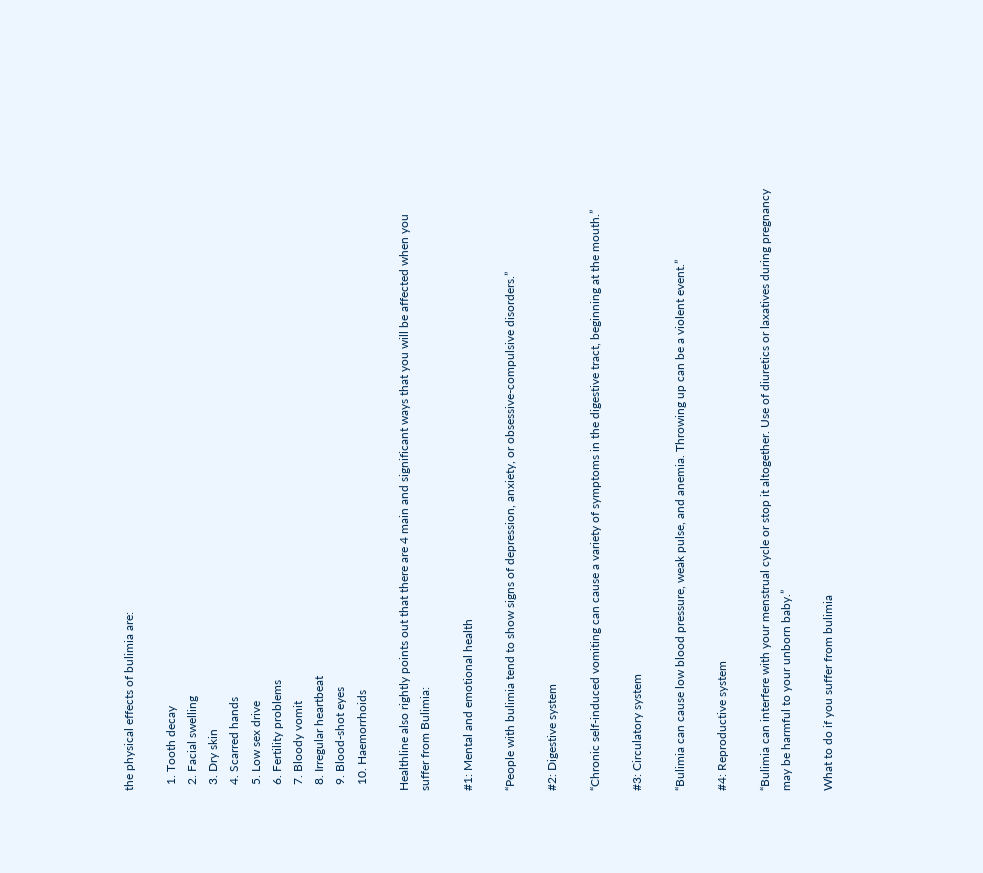the physical effects of bulimia are:

  1. Tooth decay
  2. Facial swelling
  3. Dry skin
  4. Scarred hands
  5. Low sex drive
  6. Fertility problems
  7. Bloody vomit
  8. Irregular heartbeat
  9. Blood-shot eyes
  10. Haemorrhoids

Healthline also rightly points out that there are 4 main and significant ways that you will be affected when you suffer from Bulimia:

#1: Mental and emotional health

“People with bulimia tend to show signs of depression, anxiety, or obsessive-compulsive disorders.”

#2: Digestive system

“Chronic self-induced vomiting can cause a variety of symptoms in the digestive tract, beginning at the mouth.”

#3: Circulatory system

“Bulimia can cause low blood pressure, weak pulse, and anemia. Throwing up can be a violent event.”

#4: Reproductive system

“Bulimia can interfere with your menstrual cycle or stop it altogether. Use of diuretics or laxatives during pregnancy may be harmful to your unborn baby.”

What to do if you suffer from bulimia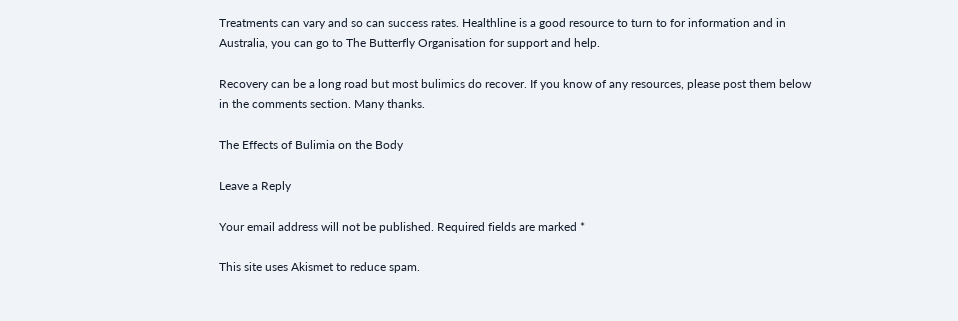Treatments can vary and so can success rates. Healthline is a good resource to turn to for information and in Australia, you can go to The Butterfly Organisation for support and help.

Recovery can be a long road but most bulimics do recover. If you know of any resources, please post them below in the comments section. Many thanks.

The Effects of Bulimia on the Body

Leave a Reply

Your email address will not be published. Required fields are marked *

This site uses Akismet to reduce spam.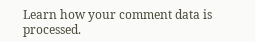Learn how your comment data is processed.